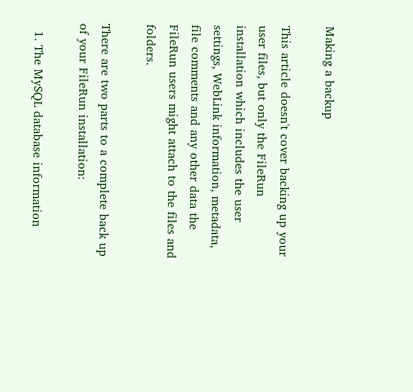Making a backup

This article doesn't cover backing up your user files, but only the FileRun installation which includes the user settings, WebLink information, metadata, file comments and any other data the FileRun users might attach to the files and folders.

There are two parts to a complete back up of your FileRun installation:

  1. The MySQL database information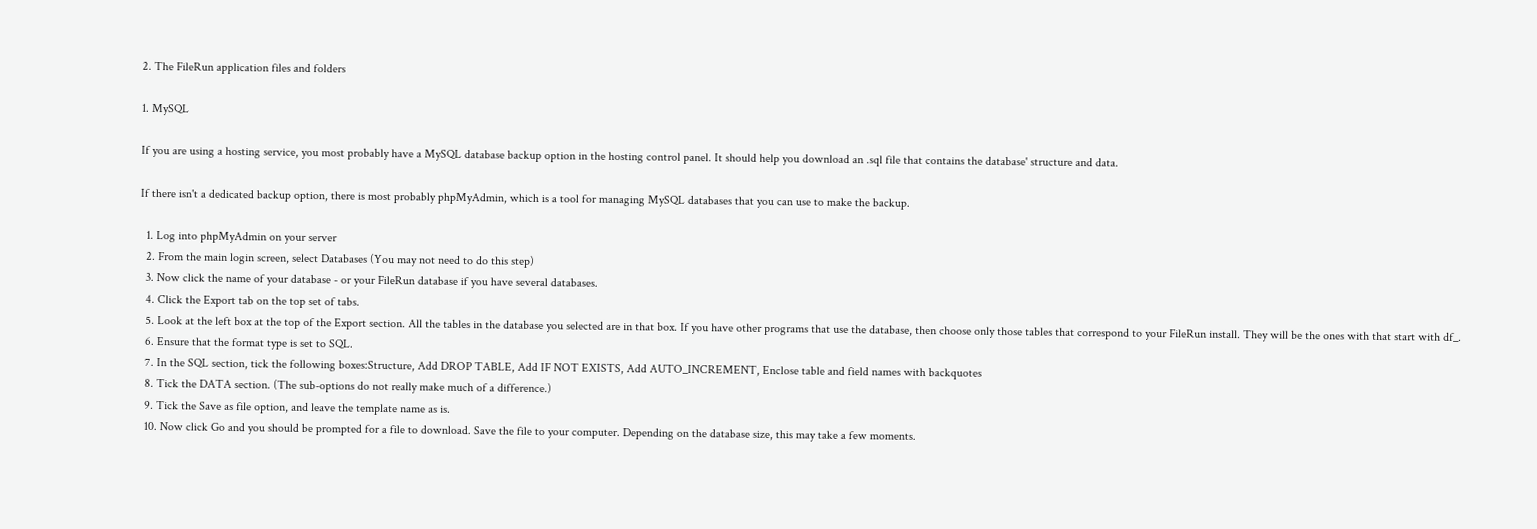2. The FileRun application files and folders

1. MySQL

If you are using a hosting service, you most probably have a MySQL database backup option in the hosting control panel. It should help you download an .sql file that contains the database' structure and data.

If there isn't a dedicated backup option, there is most probably phpMyAdmin, which is a tool for managing MySQL databases that you can use to make the backup.

  1. Log into phpMyAdmin on your server
  2. From the main login screen, select Databases (You may not need to do this step)
  3. Now click the name of your database - or your FileRun database if you have several databases.
  4. Click the Export tab on the top set of tabs.
  5. Look at the left box at the top of the Export section. All the tables in the database you selected are in that box. If you have other programs that use the database, then choose only those tables that correspond to your FileRun install. They will be the ones with that start with df_.
  6. Ensure that the format type is set to SQL.
  7. In the SQL section, tick the following boxes:Structure, Add DROP TABLE, Add IF NOT EXISTS, Add AUTO_INCREMENT, Enclose table and field names with backquotes
  8. Tick the DATA section. (The sub-options do not really make much of a difference.)
  9. Tick the Save as file option, and leave the template name as is.
  10. Now click Go and you should be prompted for a file to download. Save the file to your computer. Depending on the database size, this may take a few moments.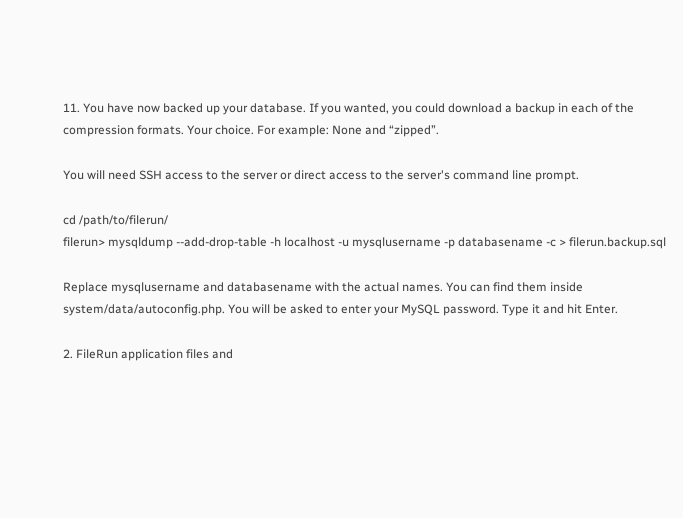11. You have now backed up your database. If you wanted, you could download a backup in each of the compression formats. Your choice. For example: None and “zipped”.

You will need SSH access to the server or direct access to the server's command line prompt.

cd /path/to/filerun/
filerun> mysqldump --add-drop-table -h localhost -u mysqlusername -p databasename -c > filerun.backup.sql

Replace mysqlusername and databasename with the actual names. You can find them inside system/data/autoconfig.php. You will be asked to enter your MySQL password. Type it and hit Enter.

2. FileRun application files and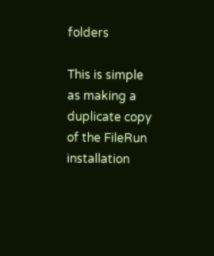folders

This is simple as making a duplicate copy of the FileRun installation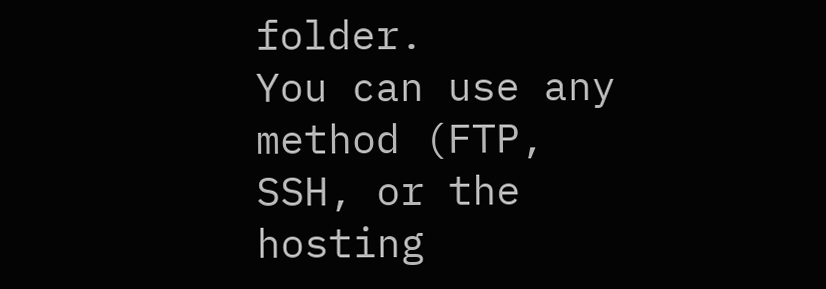folder.
You can use any method (FTP, SSH, or the hosting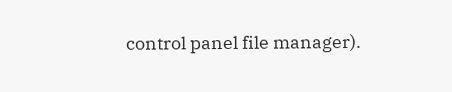control panel file manager).